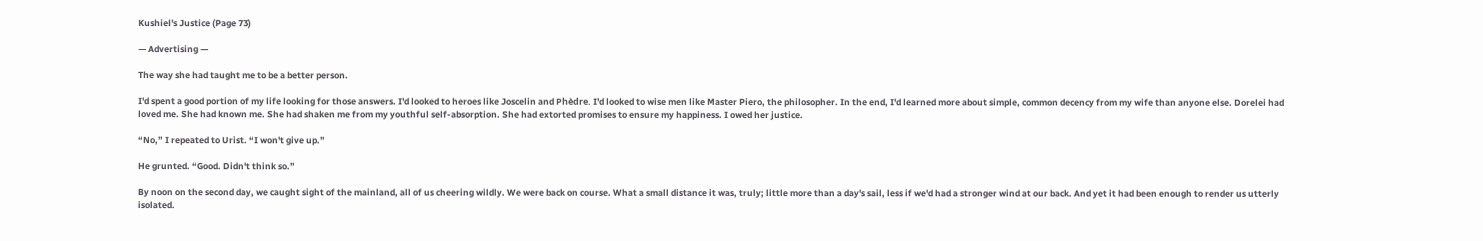Kushiel's Justice (Page 73)

— Advertising —

The way she had taught me to be a better person.

I'd spent a good portion of my life looking for those answers. I'd looked to heroes like Joscelin and Phèdre. I'd looked to wise men like Master Piero, the philosopher. In the end, I'd learned more about simple, common decency from my wife than anyone else. Dorelei had loved me. She had known me. She had shaken me from my youthful self-absorption. She had extorted promises to ensure my happiness. I owed her justice.

“No,” I repeated to Urist. “I won't give up.”

He grunted. “Good. Didn't think so.”

By noon on the second day, we caught sight of the mainland, all of us cheering wildly. We were back on course. What a small distance it was, truly; little more than a day's sail, less if we'd had a stronger wind at our back. And yet it had been enough to render us utterly isolated.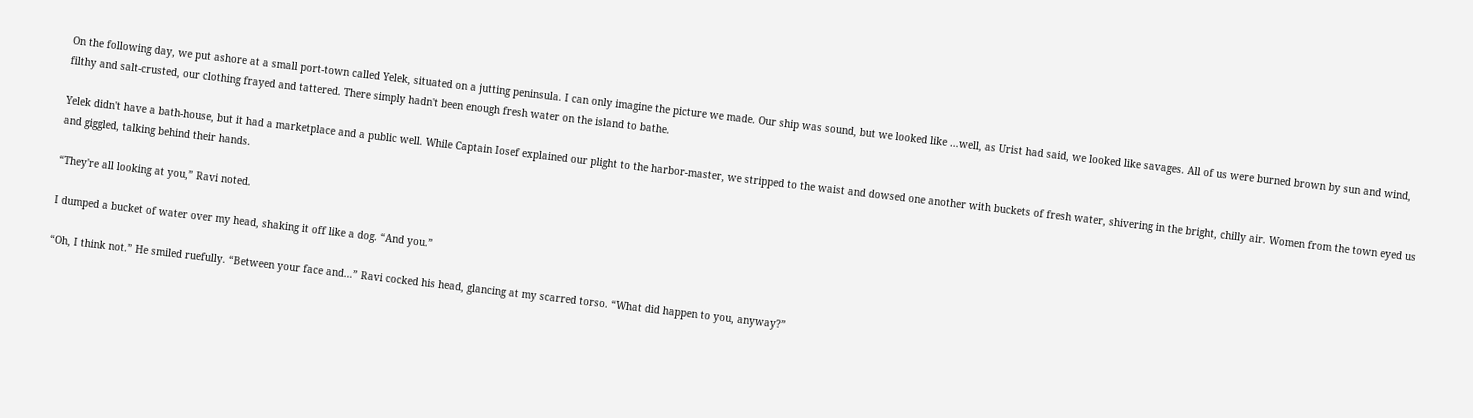On the following day, we put ashore at a small port-town called Yelek, situated on a jutting peninsula. I can only imagine the picture we made. Our ship was sound, but we looked like …well, as Urist had said, we looked like savages. All of us were burned brown by sun and wind, filthy and salt-crusted, our clothing frayed and tattered. There simply hadn't been enough fresh water on the island to bathe.

Yelek didn't have a bath-house, but it had a marketplace and a public well. While Captain Iosef explained our plight to the harbor-master, we stripped to the waist and dowsed one another with buckets of fresh water, shivering in the bright, chilly air. Women from the town eyed us and giggled, talking behind their hands.

“They're all looking at you,” Ravi noted.

I dumped a bucket of water over my head, shaking it off like a dog. “And you.”

“Oh, I think not.” He smiled ruefully. “Between your face and…” Ravi cocked his head, glancing at my scarred torso. “What did happen to you, anyway?”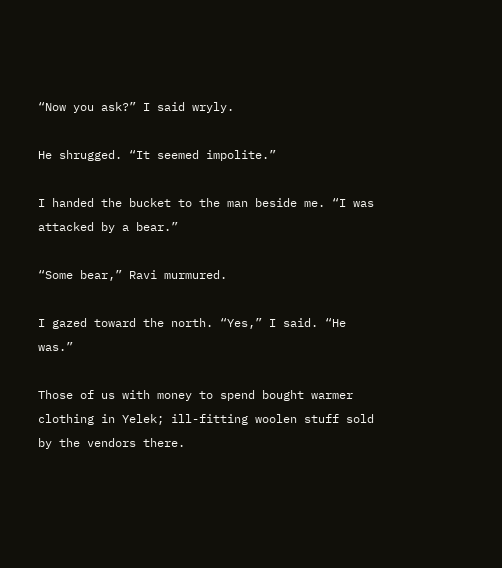“Now you ask?” I said wryly.

He shrugged. “It seemed impolite.”

I handed the bucket to the man beside me. “I was attacked by a bear.”

“Some bear,” Ravi murmured.

I gazed toward the north. “Yes,” I said. “He was.”

Those of us with money to spend bought warmer clothing in Yelek; ill-fitting woolen stuff sold by the vendors there.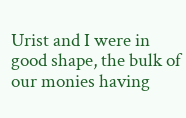Urist and I were in good shape, the bulk of our monies having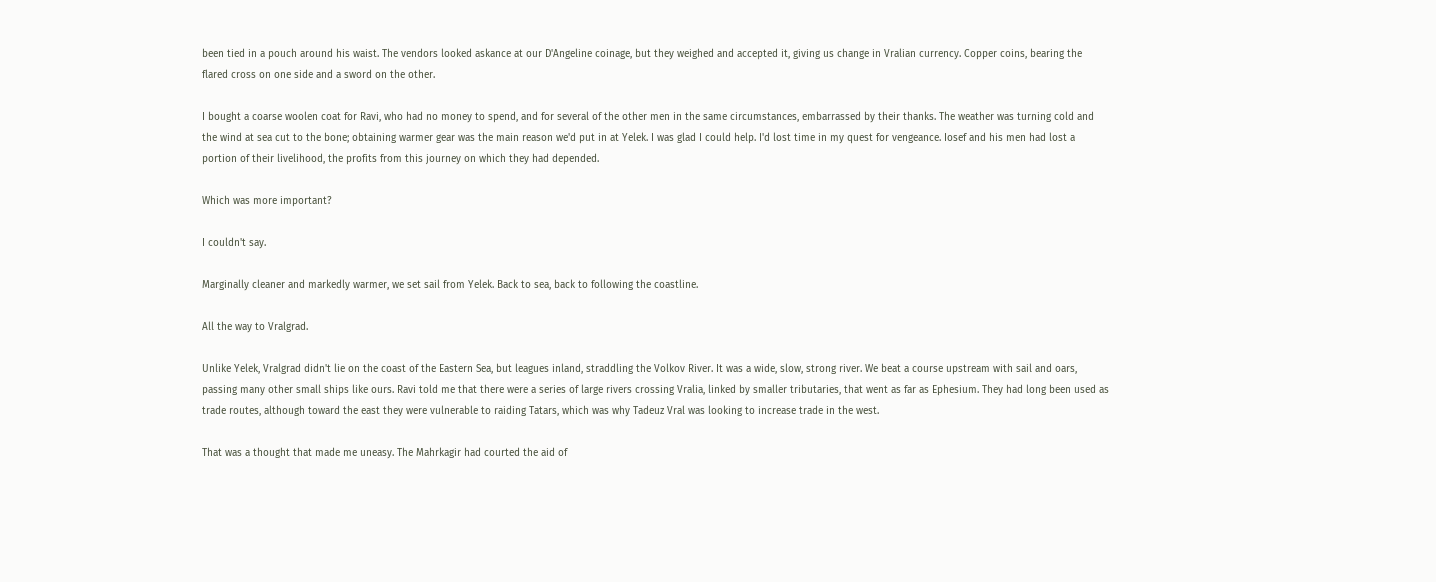been tied in a pouch around his waist. The vendors looked askance at our D'Angeline coinage, but they weighed and accepted it, giving us change in Vralian currency. Copper coins, bearing the flared cross on one side and a sword on the other.

I bought a coarse woolen coat for Ravi, who had no money to spend, and for several of the other men in the same circumstances, embarrassed by their thanks. The weather was turning cold and the wind at sea cut to the bone; obtaining warmer gear was the main reason we'd put in at Yelek. I was glad I could help. I'd lost time in my quest for vengeance. Iosef and his men had lost a portion of their livelihood, the profits from this journey on which they had depended.

Which was more important?

I couldn't say.

Marginally cleaner and markedly warmer, we set sail from Yelek. Back to sea, back to following the coastline.

All the way to Vralgrad.

Unlike Yelek, Vralgrad didn't lie on the coast of the Eastern Sea, but leagues inland, straddling the Volkov River. It was a wide, slow, strong river. We beat a course upstream with sail and oars, passing many other small ships like ours. Ravi told me that there were a series of large rivers crossing Vralia, linked by smaller tributaries, that went as far as Ephesium. They had long been used as trade routes, although toward the east they were vulnerable to raiding Tatars, which was why Tadeuz Vral was looking to increase trade in the west.

That was a thought that made me uneasy. The Mahrkagir had courted the aid of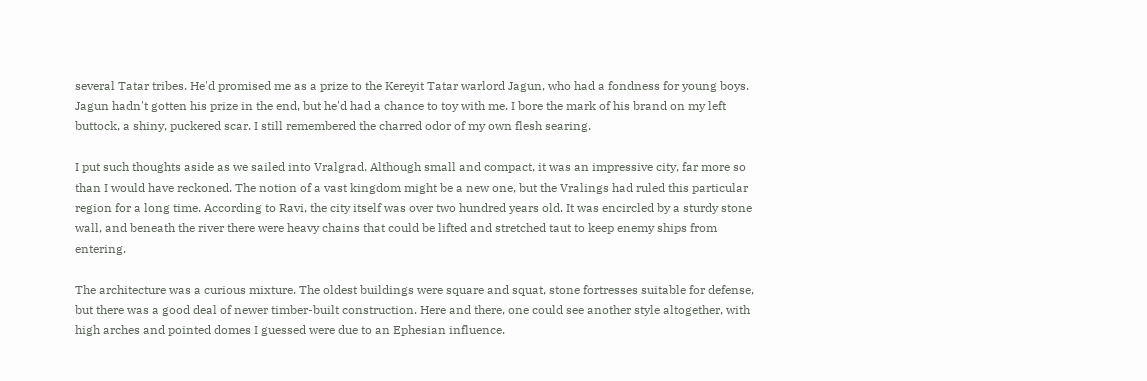several Tatar tribes. He'd promised me as a prize to the Kereyit Tatar warlord Jagun, who had a fondness for young boys. Jagun hadn't gotten his prize in the end, but he'd had a chance to toy with me. I bore the mark of his brand on my left buttock, a shiny, puckered scar. I still remembered the charred odor of my own flesh searing.

I put such thoughts aside as we sailed into Vralgrad. Although small and compact, it was an impressive city, far more so than I would have reckoned. The notion of a vast kingdom might be a new one, but the Vralings had ruled this particular region for a long time. According to Ravi, the city itself was over two hundred years old. It was encircled by a sturdy stone wall, and beneath the river there were heavy chains that could be lifted and stretched taut to keep enemy ships from entering.

The architecture was a curious mixture. The oldest buildings were square and squat, stone fortresses suitable for defense, but there was a good deal of newer timber-built construction. Here and there, one could see another style altogether, with high arches and pointed domes I guessed were due to an Ephesian influence.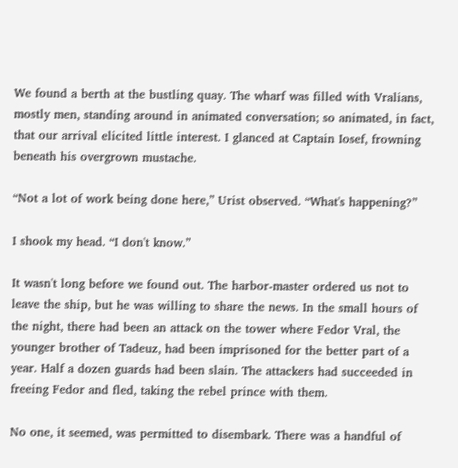We found a berth at the bustling quay. The wharf was filled with Vralians, mostly men, standing around in animated conversation; so animated, in fact, that our arrival elicited little interest. I glanced at Captain Iosef, frowning beneath his overgrown mustache.

“Not a lot of work being done here,” Urist observed. “What's happening?”

I shook my head. “I don't know.”

It wasn't long before we found out. The harbor-master ordered us not to leave the ship, but he was willing to share the news. In the small hours of the night, there had been an attack on the tower where Fedor Vral, the younger brother of Tadeuz, had been imprisoned for the better part of a year. Half a dozen guards had been slain. The attackers had succeeded in freeing Fedor and fled, taking the rebel prince with them.

No one, it seemed, was permitted to disembark. There was a handful of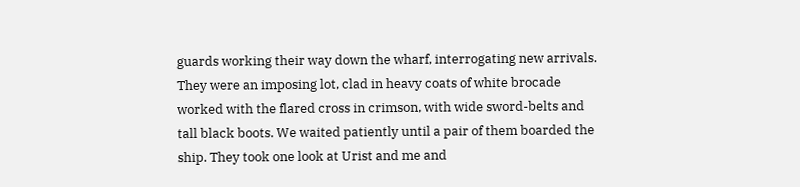guards working their way down the wharf, interrogating new arrivals. They were an imposing lot, clad in heavy coats of white brocade worked with the flared cross in crimson, with wide sword-belts and tall black boots. We waited patiently until a pair of them boarded the ship. They took one look at Urist and me and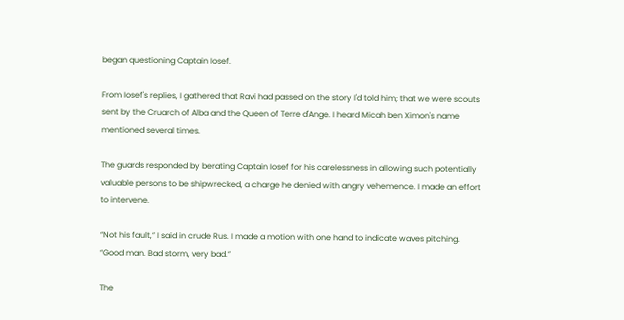began questioning Captain Iosef.

From Iosef's replies, I gathered that Ravi had passed on the story I'd told him; that we were scouts sent by the Cruarch of Alba and the Queen of Terre d'Ange. I heard Micah ben Ximon's name mentioned several times.

The guards responded by berating Captain Iosef for his carelessness in allowing such potentially valuable persons to be shipwrecked, a charge he denied with angry vehemence. I made an effort to intervene.

“Not his fault,” I said in crude Rus. I made a motion with one hand to indicate waves pitching. “Good man. Bad storm, very bad.”

The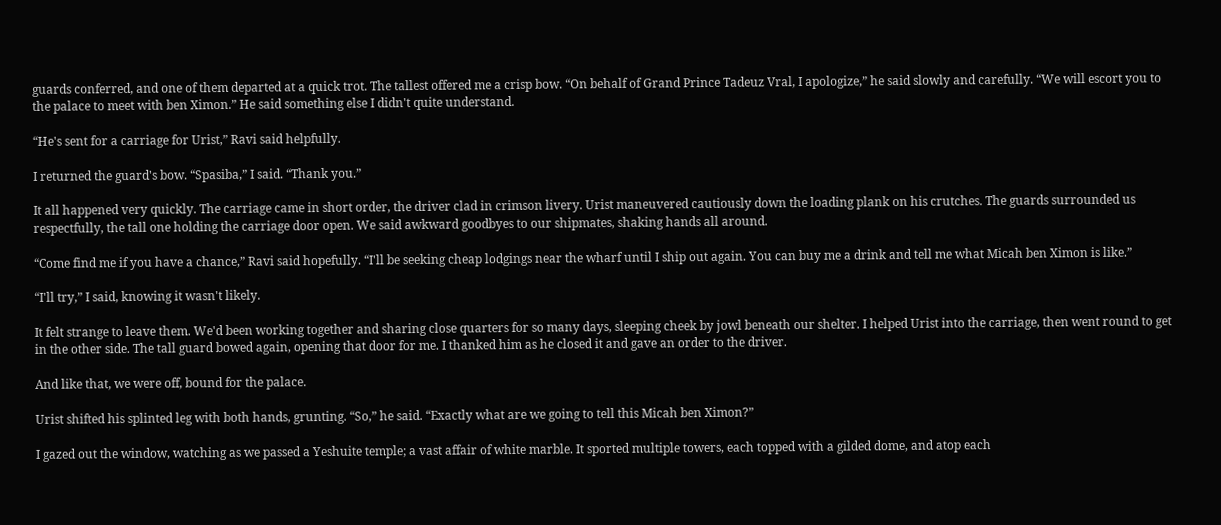guards conferred, and one of them departed at a quick trot. The tallest offered me a crisp bow. “On behalf of Grand Prince Tadeuz Vral, I apologize,” he said slowly and carefully. “We will escort you to the palace to meet with ben Ximon.” He said something else I didn't quite understand.

“He's sent for a carriage for Urist,” Ravi said helpfully.

I returned the guard's bow. “Spasiba,” I said. “Thank you.”

It all happened very quickly. The carriage came in short order, the driver clad in crimson livery. Urist maneuvered cautiously down the loading plank on his crutches. The guards surrounded us respectfully, the tall one holding the carriage door open. We said awkward goodbyes to our shipmates, shaking hands all around.

“Come find me if you have a chance,” Ravi said hopefully. “I'll be seeking cheap lodgings near the wharf until I ship out again. You can buy me a drink and tell me what Micah ben Ximon is like.”

“I'll try,” I said, knowing it wasn't likely.

It felt strange to leave them. We'd been working together and sharing close quarters for so many days, sleeping cheek by jowl beneath our shelter. I helped Urist into the carriage, then went round to get in the other side. The tall guard bowed again, opening that door for me. I thanked him as he closed it and gave an order to the driver.

And like that, we were off, bound for the palace.

Urist shifted his splinted leg with both hands, grunting. “So,” he said. “Exactly what are we going to tell this Micah ben Ximon?”

I gazed out the window, watching as we passed a Yeshuite temple; a vast affair of white marble. It sported multiple towers, each topped with a gilded dome, and atop each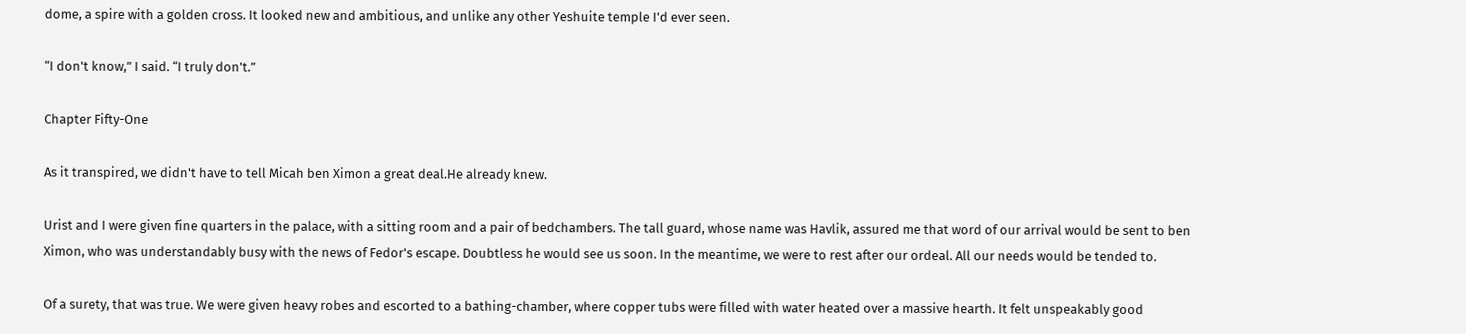dome, a spire with a golden cross. It looked new and ambitious, and unlike any other Yeshuite temple I'd ever seen.

“I don't know,” I said. “I truly don't.”

Chapter Fifty-One

As it transpired, we didn't have to tell Micah ben Ximon a great deal.He already knew.

Urist and I were given fine quarters in the palace, with a sitting room and a pair of bedchambers. The tall guard, whose name was Havlik, assured me that word of our arrival would be sent to ben Ximon, who was understandably busy with the news of Fedor's escape. Doubtless he would see us soon. In the meantime, we were to rest after our ordeal. All our needs would be tended to.

Of a surety, that was true. We were given heavy robes and escorted to a bathing-chamber, where copper tubs were filled with water heated over a massive hearth. It felt unspeakably good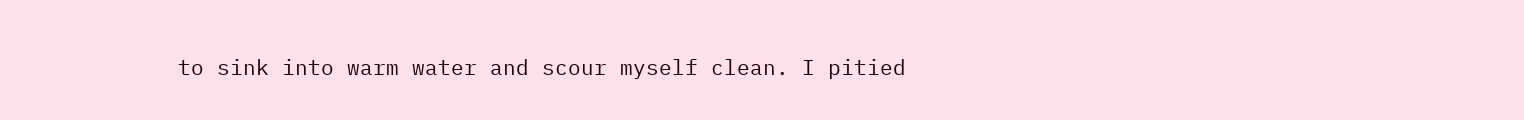to sink into warm water and scour myself clean. I pitied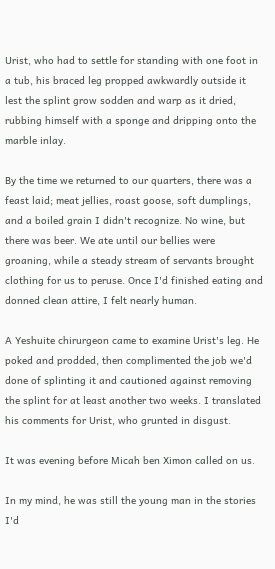Urist, who had to settle for standing with one foot in a tub, his braced leg propped awkwardly outside it lest the splint grow sodden and warp as it dried, rubbing himself with a sponge and dripping onto the marble inlay.

By the time we returned to our quarters, there was a feast laid; meat jellies, roast goose, soft dumplings, and a boiled grain I didn't recognize. No wine, but there was beer. We ate until our bellies were groaning, while a steady stream of servants brought clothing for us to peruse. Once I'd finished eating and donned clean attire, I felt nearly human.

A Yeshuite chirurgeon came to examine Urist's leg. He poked and prodded, then complimented the job we'd done of splinting it and cautioned against removing the splint for at least another two weeks. I translated his comments for Urist, who grunted in disgust.

It was evening before Micah ben Ximon called on us.

In my mind, he was still the young man in the stories I'd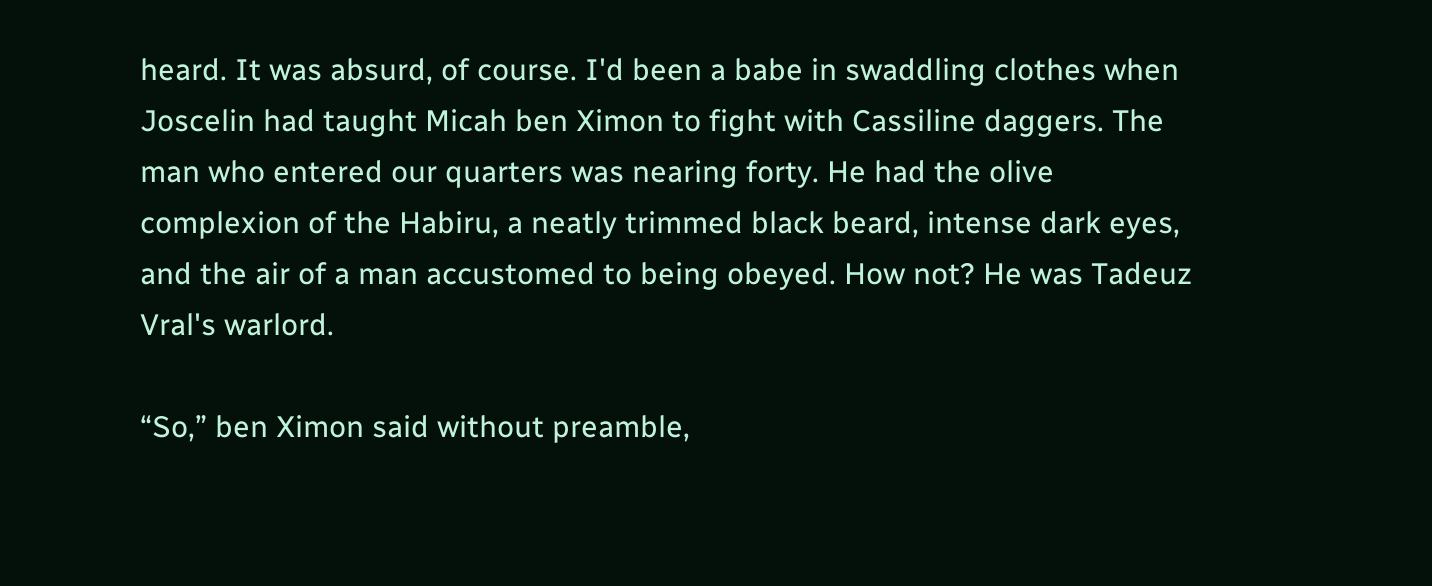heard. It was absurd, of course. I'd been a babe in swaddling clothes when Joscelin had taught Micah ben Ximon to fight with Cassiline daggers. The man who entered our quarters was nearing forty. He had the olive complexion of the Habiru, a neatly trimmed black beard, intense dark eyes, and the air of a man accustomed to being obeyed. How not? He was Tadeuz Vral's warlord.

“So,” ben Ximon said without preamble,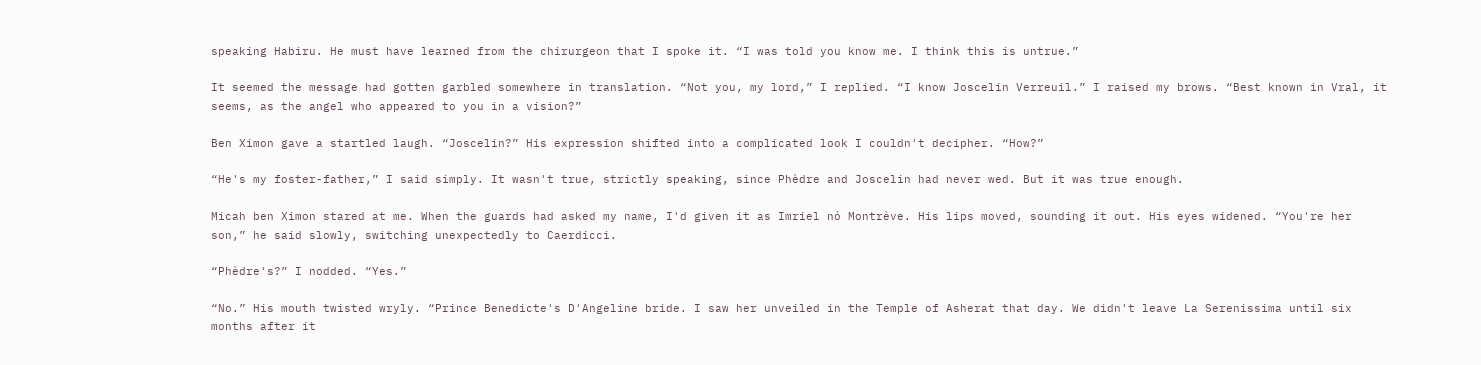speaking Habiru. He must have learned from the chirurgeon that I spoke it. “I was told you know me. I think this is untrue.”

It seemed the message had gotten garbled somewhere in translation. “Not you, my lord,” I replied. “I know Joscelin Verreuil.” I raised my brows. “Best known in Vral, it seems, as the angel who appeared to you in a vision?”

Ben Ximon gave a startled laugh. “Joscelin?” His expression shifted into a complicated look I couldn't decipher. “How?”

“He's my foster-father,” I said simply. It wasn't true, strictly speaking, since Phèdre and Joscelin had never wed. But it was true enough.

Micah ben Ximon stared at me. When the guards had asked my name, I'd given it as Imriel nó Montrève. His lips moved, sounding it out. His eyes widened. “You're her son,” he said slowly, switching unexpectedly to Caerdicci.

“Phèdre's?” I nodded. “Yes.”

“No.” His mouth twisted wryly. “Prince Benedicte's D'Angeline bride. I saw her unveiled in the Temple of Asherat that day. We didn't leave La Serenissima until six months after it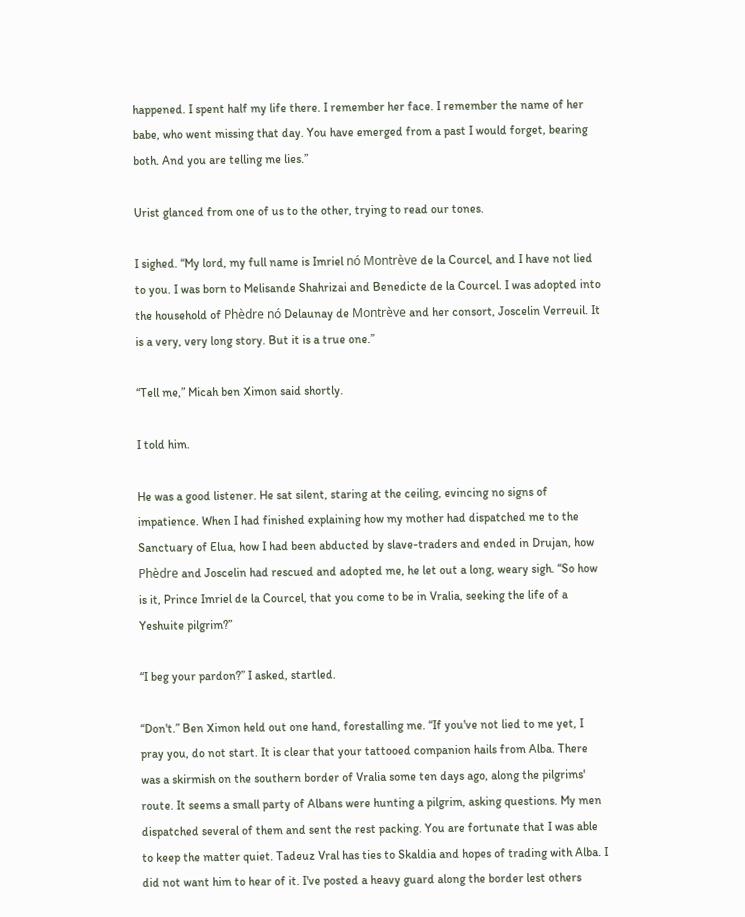happened. I spent half my life there. I remember her face. I remember the name of her babe, who went missing that day. You have emerged from a past I would forget, bearing both. And you are telling me lies.”

Urist glanced from one of us to the other, trying to read our tones.

I sighed. “My lord, my full name is Imriel nó Montrève de la Courcel, and I have not lied to you. I was born to Melisande Shahrizai and Benedicte de la Courcel. I was adopted into the household of Phèdre nó Delaunay de Montrève and her consort, Joscelin Verreuil. It is a very, very long story. But it is a true one.”

“Tell me,” Micah ben Ximon said shortly.

I told him.

He was a good listener. He sat silent, staring at the ceiling, evincing no signs of impatience. When I had finished explaining how my mother had dispatched me to the Sanctuary of Elua, how I had been abducted by slave-traders and ended in Drujan, how Phèdre and Joscelin had rescued and adopted me, he let out a long, weary sigh. “So how is it, Prince Imriel de la Courcel, that you come to be in Vralia, seeking the life of a Yeshuite pilgrim?”

“I beg your pardon?” I asked, startled.

“Don't.” Ben Ximon held out one hand, forestalling me. “If you've not lied to me yet, I pray you, do not start. It is clear that your tattooed companion hails from Alba. There was a skirmish on the southern border of Vralia some ten days ago, along the pilgrims' route. It seems a small party of Albans were hunting a pilgrim, asking questions. My men dispatched several of them and sent the rest packing. You are fortunate that I was able to keep the matter quiet. Tadeuz Vral has ties to Skaldia and hopes of trading with Alba. I did not want him to hear of it. I've posted a heavy guard along the border lest others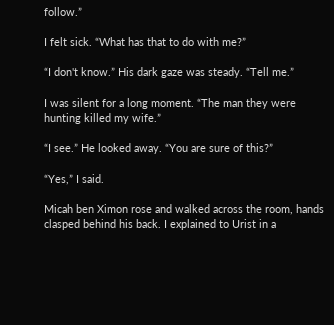follow.”

I felt sick. “What has that to do with me?”

“I don't know.” His dark gaze was steady. “Tell me.”

I was silent for a long moment. “The man they were hunting killed my wife.”

“I see.” He looked away. “You are sure of this?”

“Yes,” I said.

Micah ben Ximon rose and walked across the room, hands clasped behind his back. I explained to Urist in a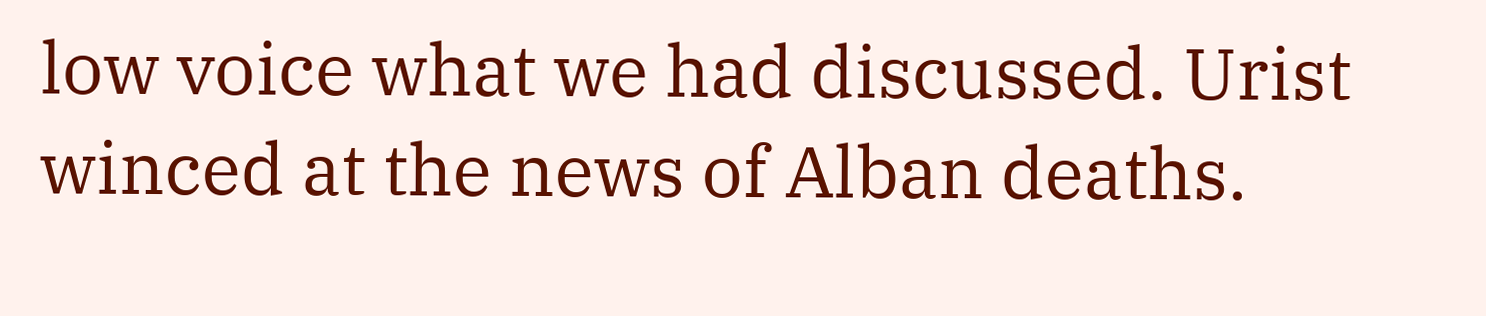low voice what we had discussed. Urist winced at the news of Alban deaths.